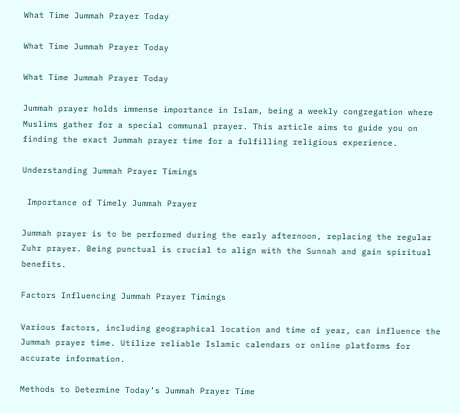What Time Jummah Prayer Today

What Time Jummah Prayer Today

What Time Jummah Prayer Today

Jummah prayer holds immense importance in Islam, being a weekly congregation where Muslims gather for a special communal prayer. This article aims to guide you on finding the exact Jummah prayer time for a fulfilling religious experience.

Understanding Jummah Prayer Timings

 Importance of Timely Jummah Prayer

Jummah prayer is to be performed during the early afternoon, replacing the regular Zuhr prayer. Being punctual is crucial to align with the Sunnah and gain spiritual benefits.

Factors Influencing Jummah Prayer Timings

Various factors, including geographical location and time of year, can influence the Jummah prayer time. Utilize reliable Islamic calendars or online platforms for accurate information.

Methods to Determine Today’s Jummah Prayer Time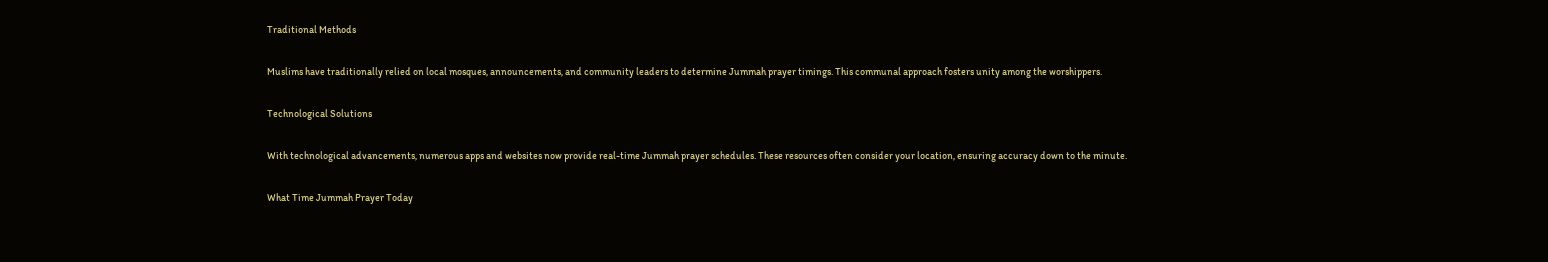Traditional Methods

Muslims have traditionally relied on local mosques, announcements, and community leaders to determine Jummah prayer timings. This communal approach fosters unity among the worshippers.

Technological Solutions

With technological advancements, numerous apps and websites now provide real-time Jummah prayer schedules. These resources often consider your location, ensuring accuracy down to the minute.

What Time Jummah Prayer Today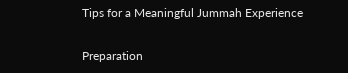Tips for a Meaningful Jummah Experience

Preparation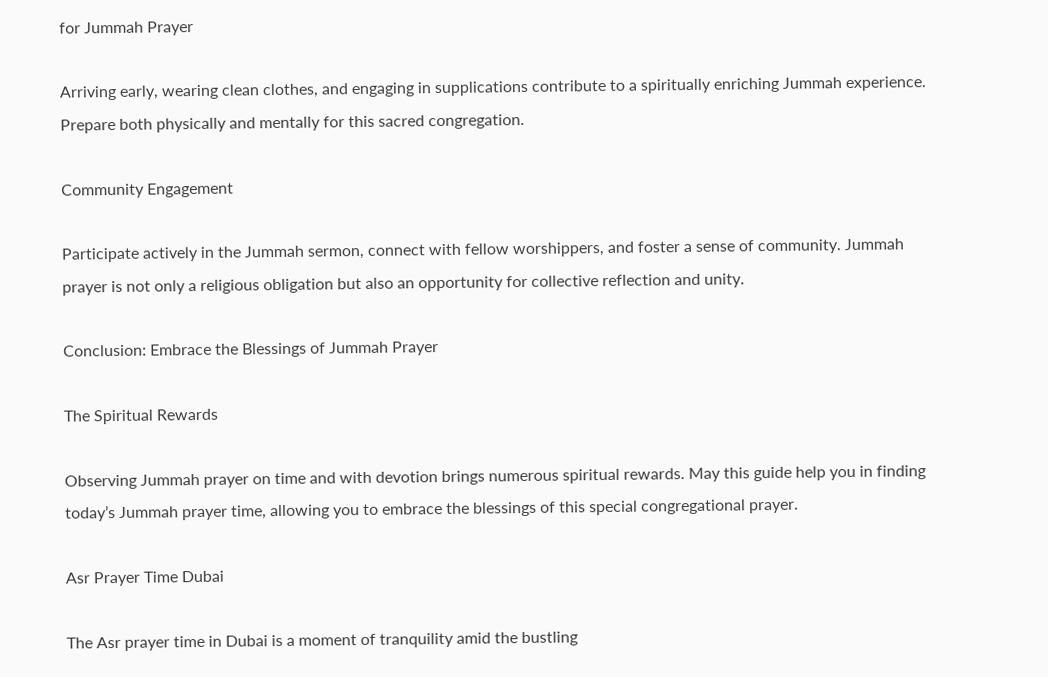for Jummah Prayer

Arriving early, wearing clean clothes, and engaging in supplications contribute to a spiritually enriching Jummah experience. Prepare both physically and mentally for this sacred congregation.

Community Engagement

Participate actively in the Jummah sermon, connect with fellow worshippers, and foster a sense of community. Jummah prayer is not only a religious obligation but also an opportunity for collective reflection and unity.

Conclusion: Embrace the Blessings of Jummah Prayer

The Spiritual Rewards

Observing Jummah prayer on time and with devotion brings numerous spiritual rewards. May this guide help you in finding today’s Jummah prayer time, allowing you to embrace the blessings of this special congregational prayer.

Asr Prayer Time Dubai

The Asr prayer time in Dubai is a moment of tranquility amid the bustling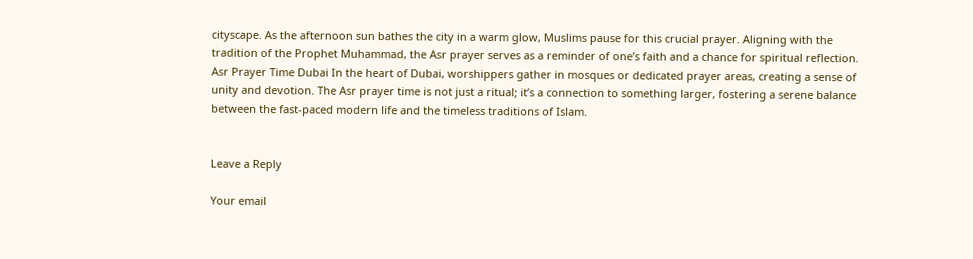cityscape. As the afternoon sun bathes the city in a warm glow, Muslims pause for this crucial prayer. Aligning with the tradition of the Prophet Muhammad, the Asr prayer serves as a reminder of one’s faith and a chance for spiritual reflection. Asr Prayer Time Dubai In the heart of Dubai, worshippers gather in mosques or dedicated prayer areas, creating a sense of unity and devotion. The Asr prayer time is not just a ritual; it’s a connection to something larger, fostering a serene balance between the fast-paced modern life and the timeless traditions of Islam.


Leave a Reply

Your email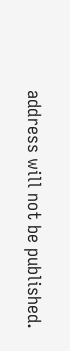address will not be published.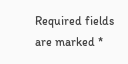Required fields are marked *